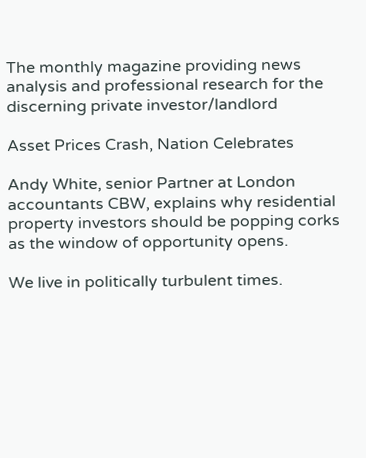The monthly magazine providing news analysis and professional research for the discerning private investor/landlord

Asset Prices Crash, Nation Celebrates

Andy White, senior Partner at London accountants CBW, explains why residential property investors should be popping corks as the window of opportunity opens.

We live in politically turbulent times.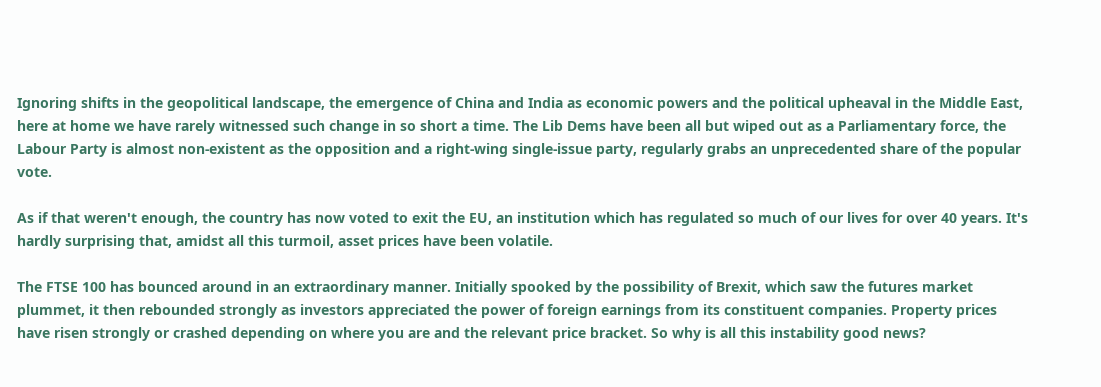Ignoring shifts in the geopolitical landscape, the emergence of China and India as economic powers and the political upheaval in the Middle East, here at home we have rarely witnessed such change in so short a time. The Lib Dems have been all but wiped out as a Parliamentary force, the Labour Party is almost non-existent as the opposition and a right-wing single-issue party, regularly grabs an unprecedented share of the popular vote.

As if that weren't enough, the country has now voted to exit the EU, an institution which has regulated so much of our lives for over 40 years. It's hardly surprising that, amidst all this turmoil, asset prices have been volatile.

The FTSE 100 has bounced around in an extraordinary manner. Initially spooked by the possibility of Brexit, which saw the futures market plummet, it then rebounded strongly as investors appreciated the power of foreign earnings from its constituent companies. Property prices have risen strongly or crashed depending on where you are and the relevant price bracket. So why is all this instability good news?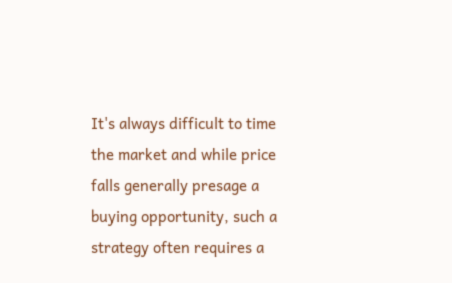It's always difficult to time the market and while price falls generally presage a buying opportunity, such a strategy often requires a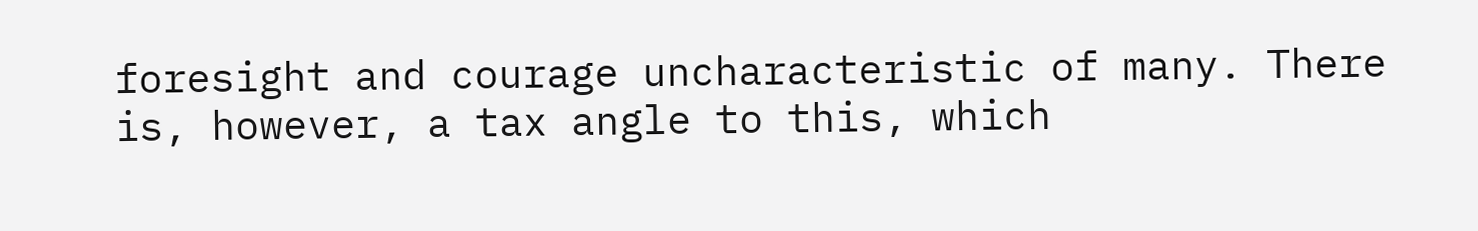foresight and courage uncharacteristic of many. There is, however, a tax angle to this, which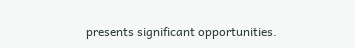presents significant opportunities.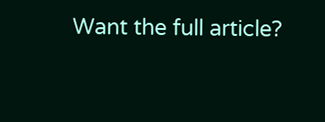Want the full article?